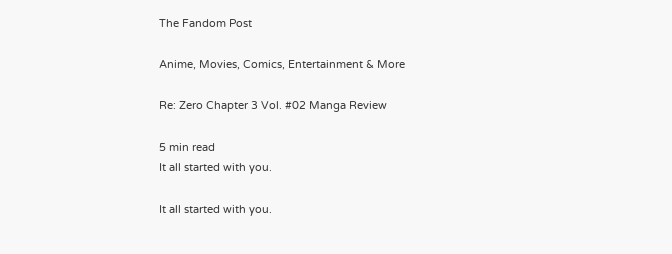The Fandom Post

Anime, Movies, Comics, Entertainment & More

Re: Zero Chapter 3 Vol. #02 Manga Review

5 min read
It all started with you.

It all started with you.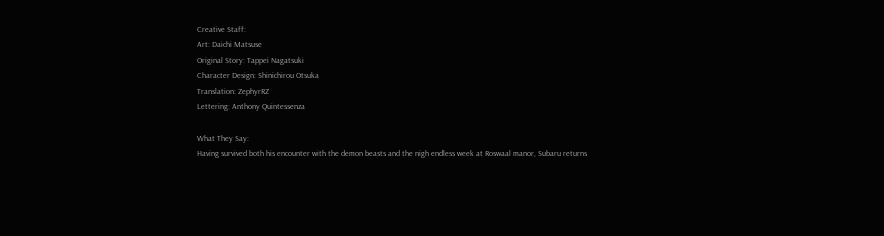Creative Staff:
Art: Daichi Matsuse
Original Story: Tappei Nagatsuki
Character Design: Shinichirou Otsuka
Translation: ZephyrRZ
Lettering: Anthony Quintessenza

What They Say:
Having survived both his encounter with the demon beasts and the nigh endless week at Roswaal manor, Subaru returns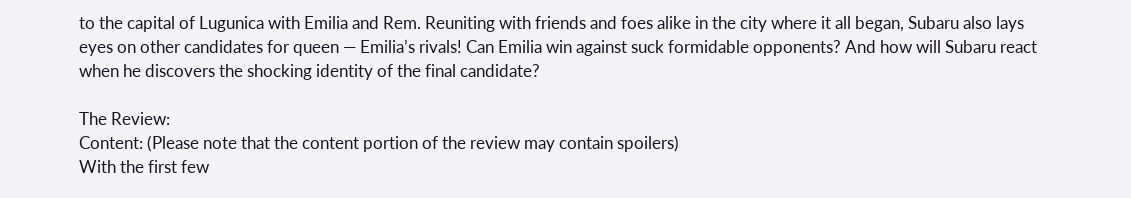to the capital of Lugunica with Emilia and Rem. Reuniting with friends and foes alike in the city where it all began, Subaru also lays eyes on other candidates for queen — Emilia’s rivals! Can Emilia win against suck formidable opponents? And how will Subaru react when he discovers the shocking identity of the final candidate?

The Review:
Content: (Please note that the content portion of the review may contain spoilers)
With the first few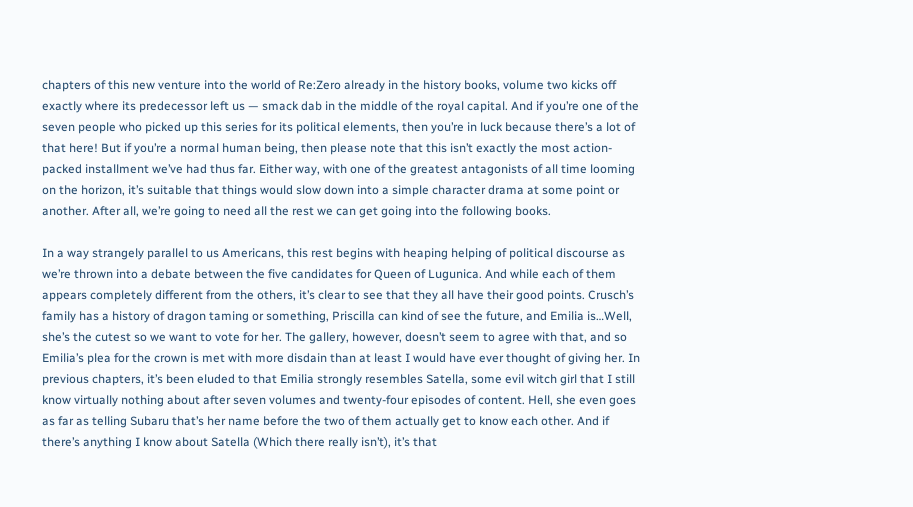chapters of this new venture into the world of Re:Zero already in the history books, volume two kicks off exactly where its predecessor left us — smack dab in the middle of the royal capital. And if you’re one of the seven people who picked up this series for its political elements, then you’re in luck because there’s a lot of that here! But if you’re a normal human being, then please note that this isn’t exactly the most action-packed installment we’ve had thus far. Either way, with one of the greatest antagonists of all time looming on the horizon, it’s suitable that things would slow down into a simple character drama at some point or another. After all, we’re going to need all the rest we can get going into the following books.

In a way strangely parallel to us Americans, this rest begins with heaping helping of political discourse as we’re thrown into a debate between the five candidates for Queen of Lugunica. And while each of them appears completely different from the others, it’s clear to see that they all have their good points. Crusch’s family has a history of dragon taming or something, Priscilla can kind of see the future, and Emilia is…Well, she’s the cutest so we want to vote for her. The gallery, however, doesn’t seem to agree with that, and so Emilia’s plea for the crown is met with more disdain than at least I would have ever thought of giving her. In previous chapters, it’s been eluded to that Emilia strongly resembles Satella, some evil witch girl that I still know virtually nothing about after seven volumes and twenty-four episodes of content. Hell, she even goes as far as telling Subaru that’s her name before the two of them actually get to know each other. And if there’s anything I know about Satella (Which there really isn’t), it’s that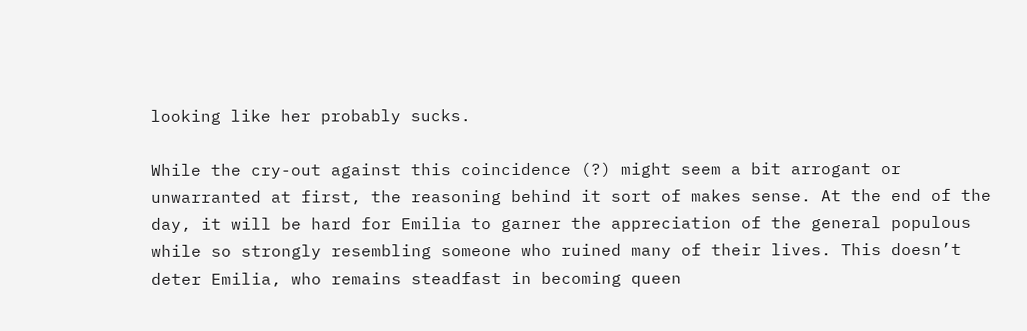looking like her probably sucks.

While the cry-out against this coincidence (?) might seem a bit arrogant or unwarranted at first, the reasoning behind it sort of makes sense. At the end of the day, it will be hard for Emilia to garner the appreciation of the general populous while so strongly resembling someone who ruined many of their lives. This doesn’t deter Emilia, who remains steadfast in becoming queen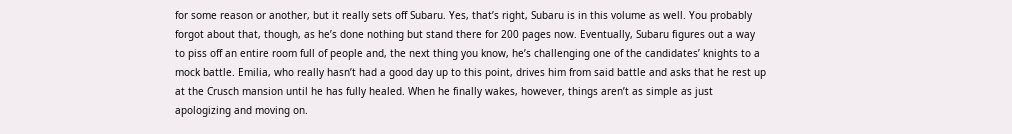for some reason or another, but it really sets off Subaru. Yes, that’s right, Subaru is in this volume as well. You probably forgot about that, though, as he’s done nothing but stand there for 200 pages now. Eventually, Subaru figures out a way to piss off an entire room full of people and, the next thing you know, he’s challenging one of the candidates’ knights to a mock battle. Emilia, who really hasn’t had a good day up to this point, drives him from said battle and asks that he rest up at the Crusch mansion until he has fully healed. When he finally wakes, however, things aren’t as simple as just apologizing and moving on.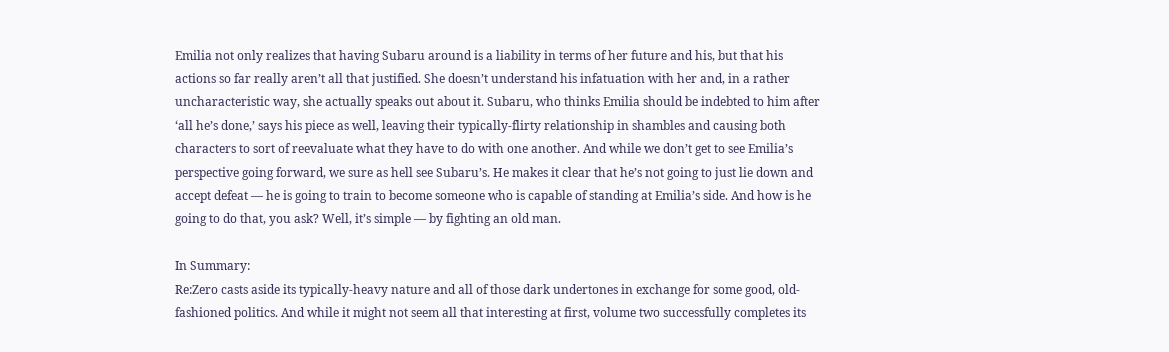Emilia not only realizes that having Subaru around is a liability in terms of her future and his, but that his actions so far really aren’t all that justified. She doesn’t understand his infatuation with her and, in a rather uncharacteristic way, she actually speaks out about it. Subaru, who thinks Emilia should be indebted to him after ‘all he’s done,’ says his piece as well, leaving their typically-flirty relationship in shambles and causing both characters to sort of reevaluate what they have to do with one another. And while we don’t get to see Emilia’s perspective going forward, we sure as hell see Subaru’s. He makes it clear that he’s not going to just lie down and accept defeat — he is going to train to become someone who is capable of standing at Emilia’s side. And how is he going to do that, you ask? Well, it’s simple — by fighting an old man.

In Summary:
Re:Zero casts aside its typically-heavy nature and all of those dark undertones in exchange for some good, old-fashioned politics. And while it might not seem all that interesting at first, volume two successfully completes its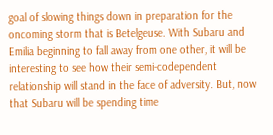goal of slowing things down in preparation for the oncoming storm that is Betelgeuse. With Subaru and Emilia beginning to fall away from one other, it will be interesting to see how their semi-codependent relationship will stand in the face of adversity. But, now that Subaru will be spending time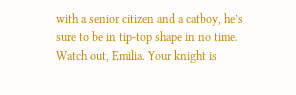with a senior citizen and a catboy, he’s sure to be in tip-top shape in no time. Watch out, Emilia. Your knight is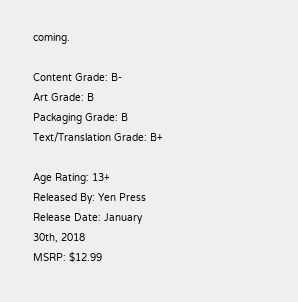coming.

Content Grade: B-
Art Grade: B
Packaging Grade: B
Text/Translation Grade: B+

Age Rating: 13+
Released By: Yen Press
Release Date: January 30th, 2018
MSRP: $12.99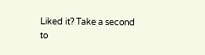Liked it? Take a second to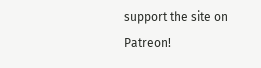support the site on Patreon!